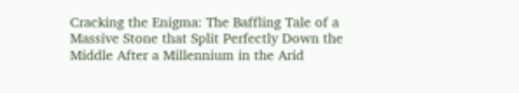Cracking the Enigma: The Baffling Tale of a Massive Stone that Split Perfectly Down the Middle After a Millennium in the Arid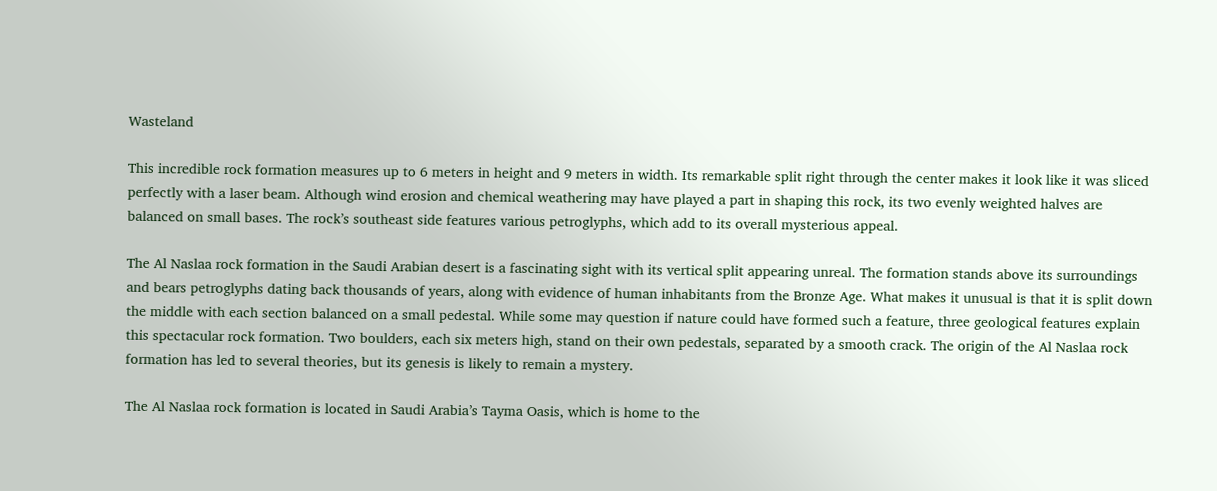Wasteland

This incredible rock formation measures up to 6 meters in height and 9 meters in width. Its remarkable split right through the center makes it look like it was sliced perfectly with a laser beam. Although wind erosion and chemical weathering may have played a part in shaping this rock, its two evenly weighted halves are balanced on small bases. The rock’s southeast side features various petroglyphs, which add to its overall mysterious appeal.

The Al Naslaa rock formation in the Saudi Arabian desert is a fascinating sight with its vertical split appearing unreal. The formation stands above its surroundings and bears petroglyphs dating back thousands of years, along with evidence of human inhabitants from the Bronze Age. What makes it unusual is that it is split down the middle with each section balanced on a small pedestal. While some may question if nature could have formed such a feature, three geological features explain this spectacular rock formation. Two boulders, each six meters high, stand on their own pedestals, separated by a smooth crack. The origin of the Al Naslaa rock formation has led to several theories, but its genesis is likely to remain a mystery.

The Al Naslaa rock formation is located in Saudi Arabia’s Tayma Oasis, which is home to the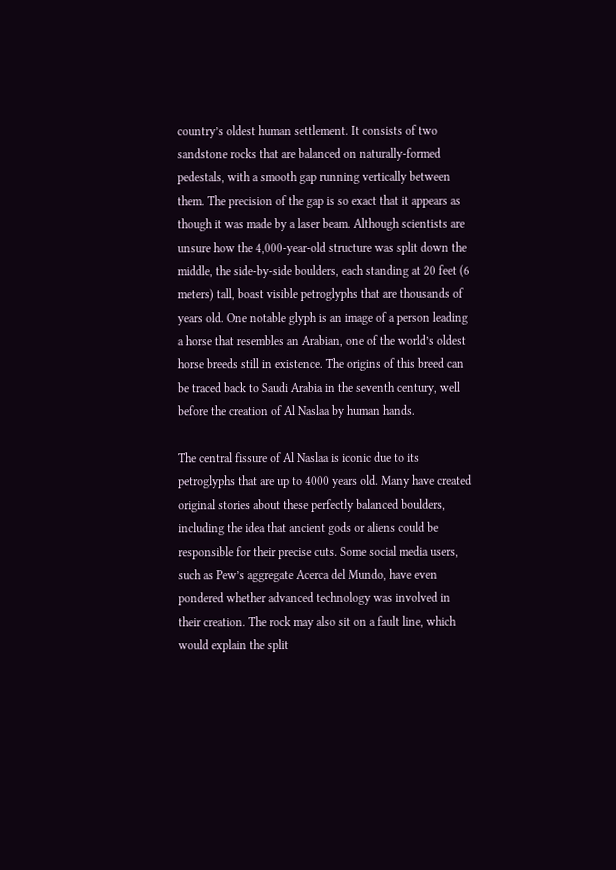country’s oldest human settlement. It consists of two sandstone rocks that are balanced on naturally-formed pedestals, with a smooth gap running vertically between them. The precision of the gap is so exact that it appears as though it was made by a laser beam. Although scientists are unsure how the 4,000-year-old structure was split down the middle, the side-by-side boulders, each standing at 20 feet (6 meters) tall, boast visible petroglyphs that are thousands of years old. One notable glyph is an image of a person leading a horse that resembles an Arabian, one of the world’s oldest horse breeds still in existence. The origins of this breed can be traced back to Saudi Arabia in the seventh century, well before the creation of Al Naslaa by human hands.

The central fissure of Al Naslaa is iconic due to its petroglyphs that are up to 4000 years old. Many have created original stories about these perfectly balanced boulders, including the idea that ancient gods or aliens could be responsible for their precise cuts. Some social media users, such as Pew’s aggregate Acerca del Mundo, have even pondered whether advanced technology was involved in their creation. The rock may also sit on a fault line, which would explain the split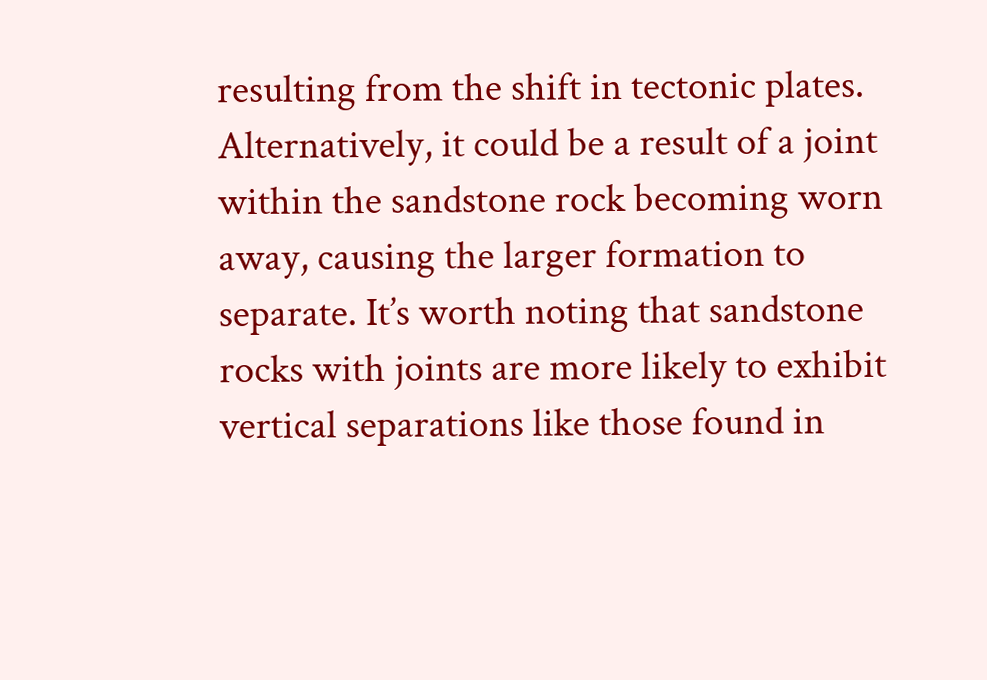resulting from the shift in tectonic plates. Alternatively, it could be a result of a joint within the sandstone rock becoming worn away, causing the larger formation to separate. It’s worth noting that sandstone rocks with joints are more likely to exhibit vertical separations like those found in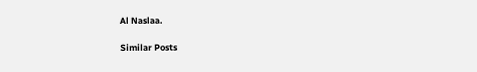Al Naslaa.

Similar Posts